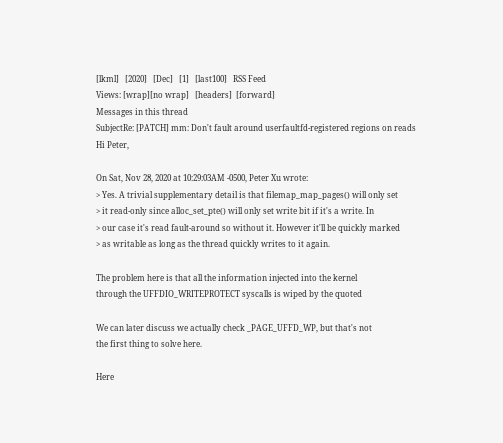[lkml]   [2020]   [Dec]   [1]   [last100]   RSS Feed
Views: [wrap][no wrap]   [headers]  [forward]
Messages in this thread
SubjectRe: [PATCH] mm: Don't fault around userfaultfd-registered regions on reads
Hi Peter,

On Sat, Nov 28, 2020 at 10:29:03AM -0500, Peter Xu wrote:
> Yes. A trivial supplementary detail is that filemap_map_pages() will only set
> it read-only since alloc_set_pte() will only set write bit if it's a write. In
> our case it's read fault-around so without it. However it'll be quickly marked
> as writable as long as the thread quickly writes to it again.

The problem here is that all the information injected into the kernel
through the UFFDIO_WRITEPROTECT syscalls is wiped by the quoted

We can later discuss we actually check _PAGE_UFFD_WP, but that's not
the first thing to solve here.

Here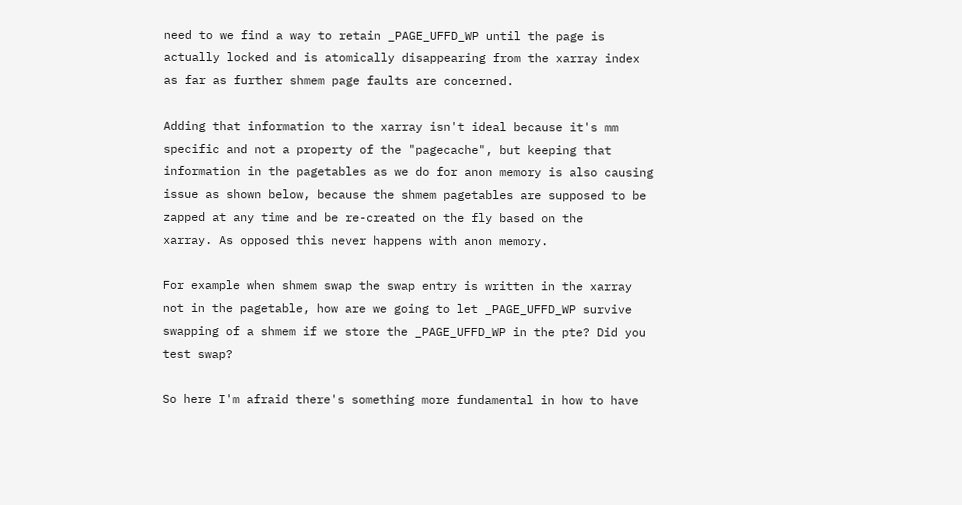need to we find a way to retain _PAGE_UFFD_WP until the page is
actually locked and is atomically disappearing from the xarray index
as far as further shmem page faults are concerned.

Adding that information to the xarray isn't ideal because it's mm
specific and not a property of the "pagecache", but keeping that
information in the pagetables as we do for anon memory is also causing
issue as shown below, because the shmem pagetables are supposed to be
zapped at any time and be re-created on the fly based on the
xarray. As opposed this never happens with anon memory.

For example when shmem swap the swap entry is written in the xarray
not in the pagetable, how are we going to let _PAGE_UFFD_WP survive
swapping of a shmem if we store the _PAGE_UFFD_WP in the pte? Did you
test swap?

So here I'm afraid there's something more fundamental in how to have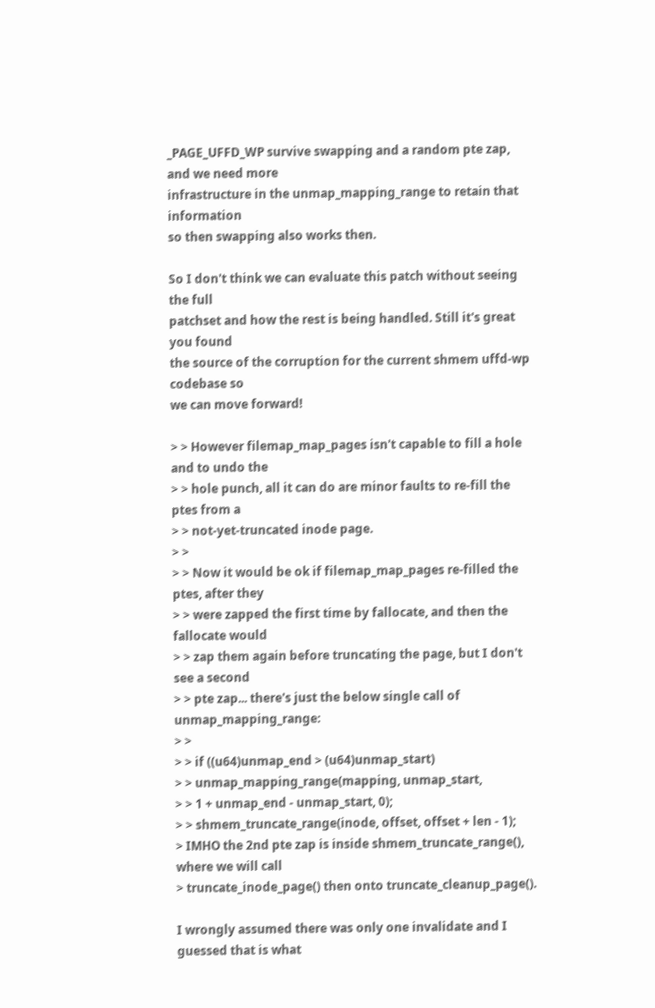_PAGE_UFFD_WP survive swapping and a random pte zap, and we need more
infrastructure in the unmap_mapping_range to retain that information
so then swapping also works then.

So I don't think we can evaluate this patch without seeing the full
patchset and how the rest is being handled. Still it's great you found
the source of the corruption for the current shmem uffd-wp codebase so
we can move forward!

> > However filemap_map_pages isn't capable to fill a hole and to undo the
> > hole punch, all it can do are minor faults to re-fill the ptes from a
> > not-yet-truncated inode page.
> >
> > Now it would be ok if filemap_map_pages re-filled the ptes, after they
> > were zapped the first time by fallocate, and then the fallocate would
> > zap them again before truncating the page, but I don't see a second
> > pte zap... there's just the below single call of unmap_mapping_range:
> >
> > if ((u64)unmap_end > (u64)unmap_start)
> > unmap_mapping_range(mapping, unmap_start,
> > 1 + unmap_end - unmap_start, 0);
> > shmem_truncate_range(inode, offset, offset + len - 1);
> IMHO the 2nd pte zap is inside shmem_truncate_range(), where we will call
> truncate_inode_page() then onto truncate_cleanup_page().

I wrongly assumed there was only one invalidate and I guessed that is what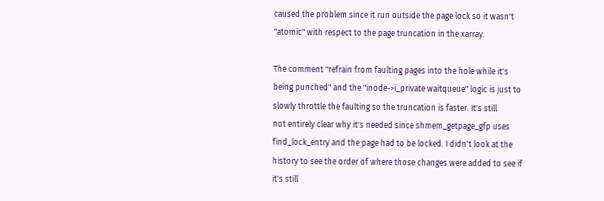caused the problem since it run outside the page lock so it wasn't
"atomic" with respect to the page truncation in the xarray.

The comment "refrain from faulting pages into the hole while it's
being punched" and the "inode->i_private waitqueue" logic is just to
slowly throttle the faulting so the truncation is faster. It's still
not entirely clear why it's needed since shmem_getpage_gfp uses
find_lock_entry and the page had to be locked. I didn't look at the
history to see the order of where those changes were added to see if
it's still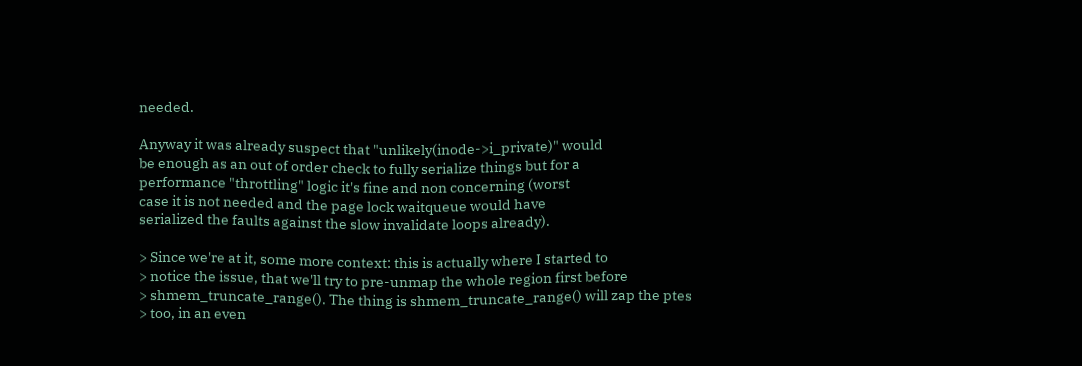needed.

Anyway it was already suspect that "unlikely(inode->i_private)" would
be enough as an out of order check to fully serialize things but for a
performance "throttling" logic it's fine and non concerning (worst
case it is not needed and the page lock waitqueue would have
serialized the faults against the slow invalidate loops already).

> Since we're at it, some more context: this is actually where I started to
> notice the issue, that we'll try to pre-unmap the whole region first before
> shmem_truncate_range(). The thing is shmem_truncate_range() will zap the ptes
> too, in an even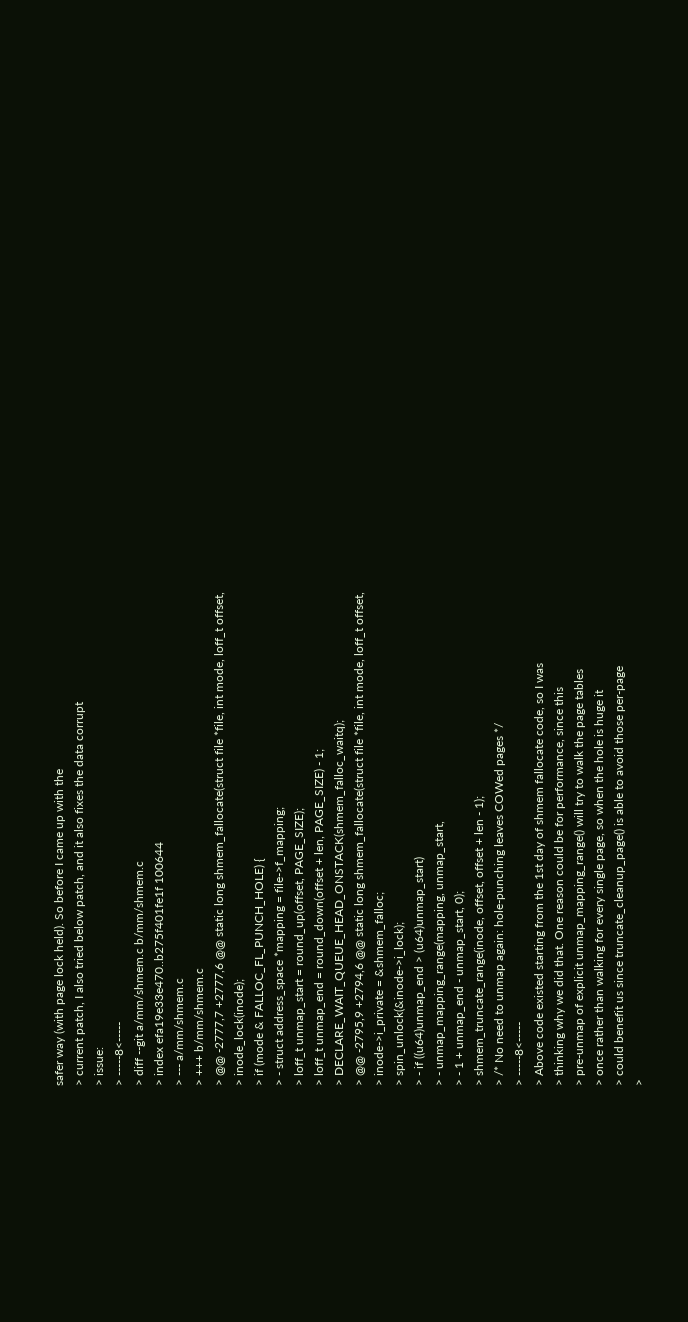safer way (with page lock held). So before I came up with the
> current patch, I also tried below patch, and it also fixes the data corrupt
> issue:
> -----8<-----
> diff --git a/mm/shmem.c b/mm/shmem.c
> index efa19e33e470..b275f401fe1f 100644
> --- a/mm/shmem.c
> +++ b/mm/shmem.c
> @@ -2777,7 +2777,6 @@ static long shmem_fallocate(struct file *file, int mode, loff_t offset,
> inode_lock(inode);
> if (mode & FALLOC_FL_PUNCH_HOLE) {
> - struct address_space *mapping = file->f_mapping;
> loff_t unmap_start = round_up(offset, PAGE_SIZE);
> loff_t unmap_end = round_down(offset + len, PAGE_SIZE) - 1;
> DECLARE_WAIT_QUEUE_HEAD_ONSTACK(shmem_falloc_waitq);
> @@ -2795,9 +2794,6 @@ static long shmem_fallocate(struct file *file, int mode, loff_t offset,
> inode->i_private = &shmem_falloc;
> spin_unlock(&inode->i_lock);
> - if ((u64)unmap_end > (u64)unmap_start)
> - unmap_mapping_range(mapping, unmap_start,
> - 1 + unmap_end - unmap_start, 0);
> shmem_truncate_range(inode, offset, offset + len - 1);
> /* No need to unmap again: hole-punching leaves COWed pages */
> -----8<-----
> Above code existed starting from the 1st day of shmem fallocate code, so I was
> thinking why we did that. One reason could be for performance, since this
> pre-unmap of explicit unmap_mapping_range() will try to walk the page tables
> once rather than walking for every single page, so when the hole is huge it
> could benefit us since truncate_cleanup_page() is able to avoid those per-page
>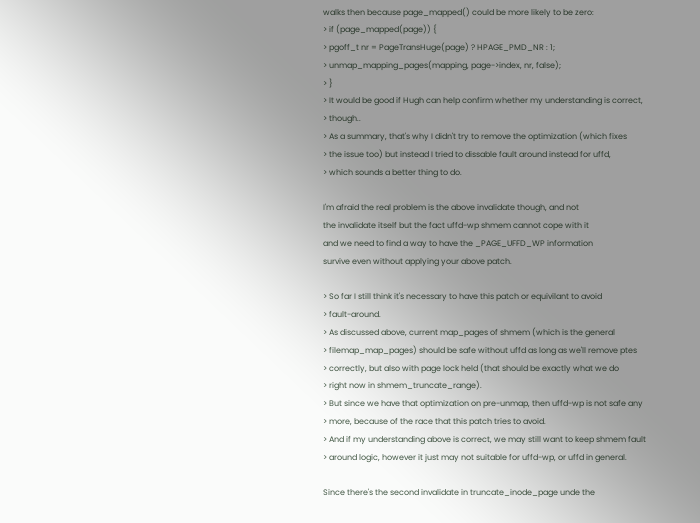walks then because page_mapped() could be more likely to be zero:
> if (page_mapped(page)) {
> pgoff_t nr = PageTransHuge(page) ? HPAGE_PMD_NR : 1;
> unmap_mapping_pages(mapping, page->index, nr, false);
> }
> It would be good if Hugh can help confirm whether my understanding is correct,
> though..
> As a summary, that's why I didn't try to remove the optimization (which fixes
> the issue too) but instead I tried to dissable fault around instead for uffd,
> which sounds a better thing to do.

I'm afraid the real problem is the above invalidate though, and not
the invalidate itself but the fact uffd-wp shmem cannot cope with it
and we need to find a way to have the _PAGE_UFFD_WP information
survive even without applying your above patch.

> So far I still think it's necessary to have this patch or equivilant to avoid
> fault-around.
> As discussed above, current map_pages of shmem (which is the general
> filemap_map_pages) should be safe without uffd as long as we'll remove ptes
> correctly, but also with page lock held (that should be exactly what we do
> right now in shmem_truncate_range).
> But since we have that optimization on pre-unmap, then uffd-wp is not safe any
> more, because of the race that this patch tries to avoid.
> And if my understanding above is correct, we may still want to keep shmem fault
> around logic, however it just may not suitable for uffd-wp, or uffd in general.

Since there's the second invalidate in truncate_inode_page unde the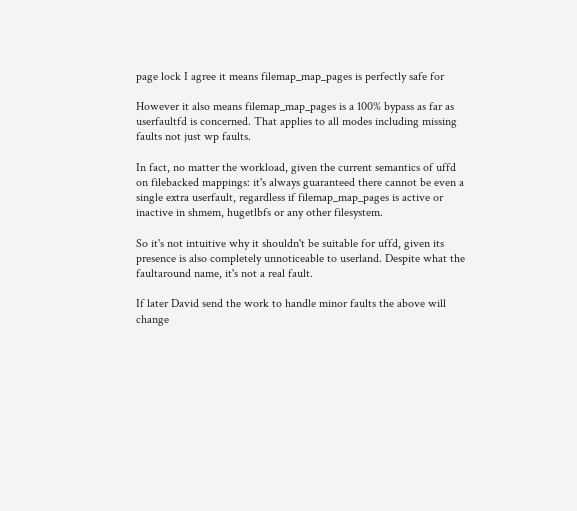page lock I agree it means filemap_map_pages is perfectly safe for

However it also means filemap_map_pages is a 100% bypass as far as
userfaultfd is concerned. That applies to all modes including missing
faults not just wp faults.

In fact, no matter the workload, given the current semantics of uffd
on filebacked mappings: it's always guaranteed there cannot be even a
single extra userfault, regardless if filemap_map_pages is active or
inactive in shmem, hugetlbfs or any other filesystem.

So it's not intuitive why it shouldn't be suitable for uffd, given its
presence is also completely unnoticeable to userland. Despite what the
faultaround name, it's not a real fault.

If later David send the work to handle minor faults the above will
change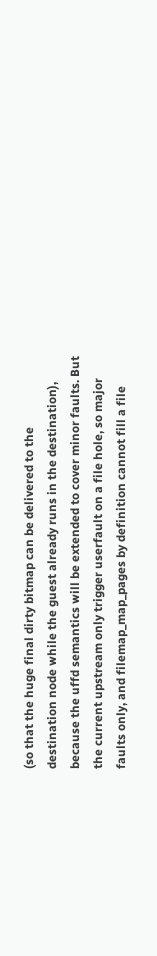(so that the huge final dirty bitmap can be delivered to the
destination node while the guest already runs in the destination),
because the uffd semantics will be extended to cover minor faults. But
the current upstream only trigger userfault on a file hole, so major
faults only, and filemap_map_pages by definition cannot fill a file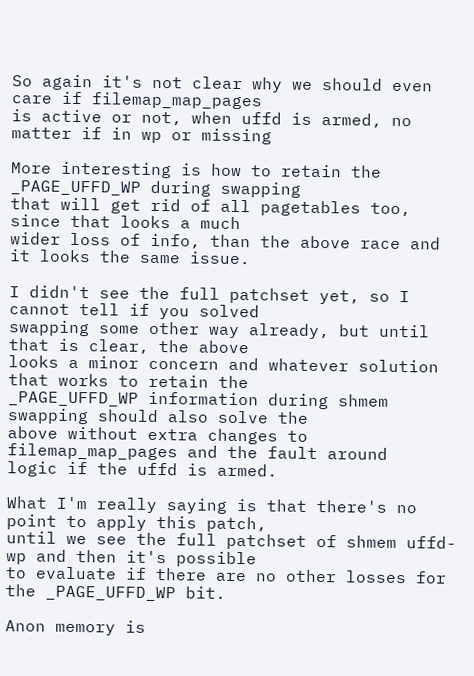So again it's not clear why we should even care if filemap_map_pages
is active or not, when uffd is armed, no matter if in wp or missing

More interesting is how to retain the _PAGE_UFFD_WP during swapping
that will get rid of all pagetables too, since that looks a much
wider loss of info, than the above race and it looks the same issue.

I didn't see the full patchset yet, so I cannot tell if you solved
swapping some other way already, but until that is clear, the above
looks a minor concern and whatever solution that works to retain the
_PAGE_UFFD_WP information during shmem swapping should also solve the
above without extra changes to filemap_map_pages and the fault around
logic if the uffd is armed.

What I'm really saying is that there's no point to apply this patch,
until we see the full patchset of shmem uffd-wp and then it's possible
to evaluate if there are no other losses for the _PAGE_UFFD_WP bit.

Anon memory is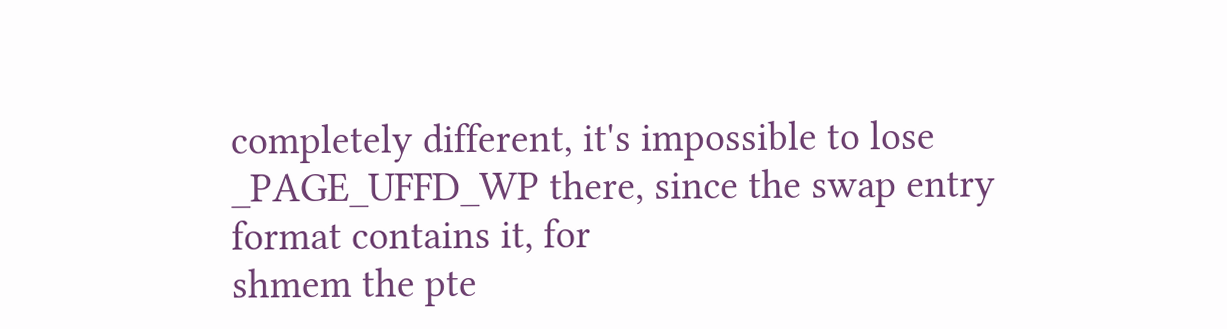completely different, it's impossible to lose
_PAGE_UFFD_WP there, since the swap entry format contains it, for
shmem the pte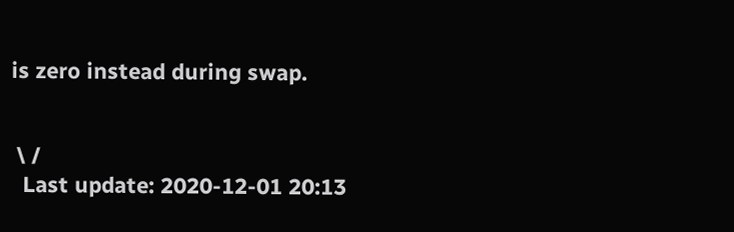is zero instead during swap.


 \ /
  Last update: 2020-12-01 20:13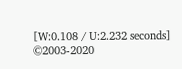[W:0.108 / U:2.232 seconds]
©2003-2020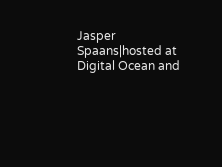Jasper Spaans|hosted at Digital Ocean and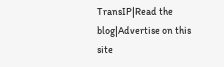TransIP|Read the blog|Advertise on this site